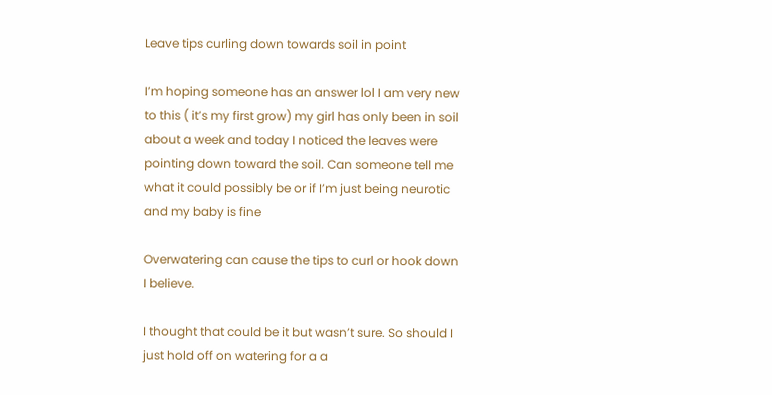Leave tips curling down towards soil in point

I’m hoping someone has an answer lol I am very new to this ( it’s my first grow) my girl has only been in soil about a week and today I noticed the leaves were pointing down toward the soil. Can someone tell me what it could possibly be or if I’m just being neurotic and my baby is fine

Overwatering can cause the tips to curl or hook down I believe.

I thought that could be it but wasn’t sure. So should I just hold off on watering for a a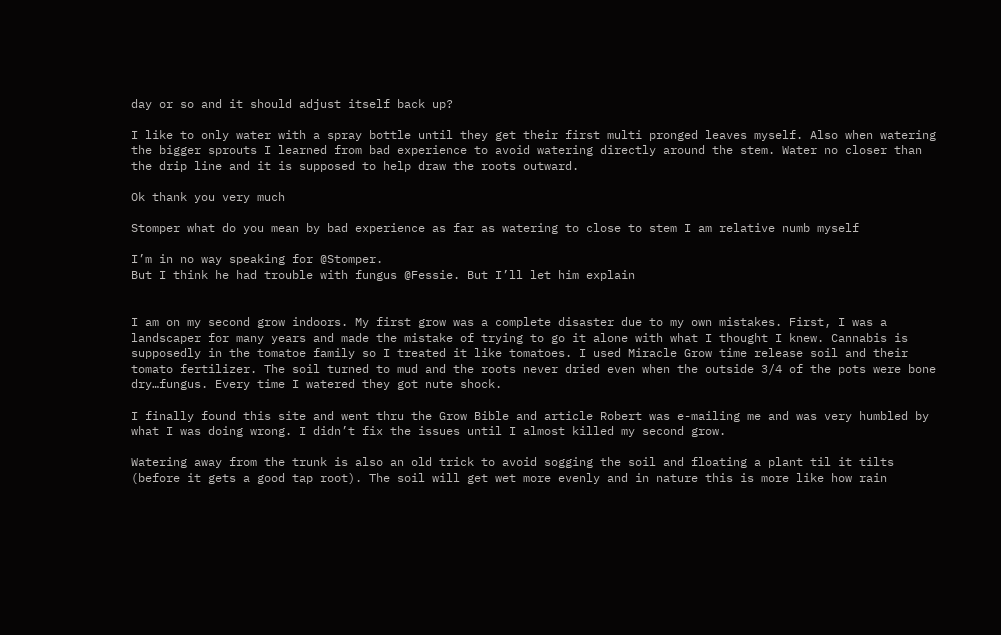day or so and it should adjust itself back up?

I like to only water with a spray bottle until they get their first multi pronged leaves myself. Also when watering the bigger sprouts I learned from bad experience to avoid watering directly around the stem. Water no closer than the drip line and it is supposed to help draw the roots outward.

Ok thank you very much

Stomper what do you mean by bad experience as far as watering to close to stem I am relative numb myself

I’m in no way speaking for @Stomper.
But I think he had trouble with fungus @Fessie. But I’ll let him explain


I am on my second grow indoors. My first grow was a complete disaster due to my own mistakes. First, I was a landscaper for many years and made the mistake of trying to go it alone with what I thought I knew. Cannabis is supposedly in the tomatoe family so I treated it like tomatoes. I used Miracle Grow time release soil and their tomato fertilizer. The soil turned to mud and the roots never dried even when the outside 3/4 of the pots were bone dry…fungus. Every time I watered they got nute shock.

I finally found this site and went thru the Grow Bible and article Robert was e-mailing me and was very humbled by what I was doing wrong. I didn’t fix the issues until I almost killed my second grow.

Watering away from the trunk is also an old trick to avoid sogging the soil and floating a plant til it tilts (before it gets a good tap root). The soil will get wet more evenly and in nature this is more like how rain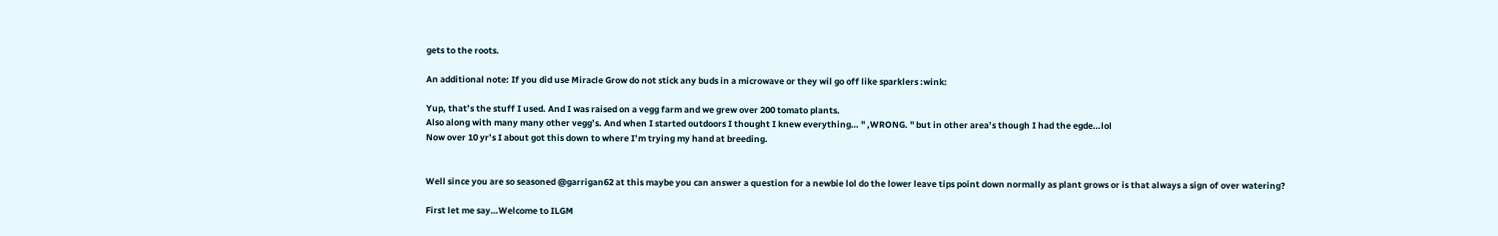gets to the roots.

An additional note: If you did use Miracle Grow do not stick any buds in a microwave or they wil go off like sparklers :wink:

Yup, that’s the stuff I used. And I was raised on a vegg farm and we grew over 200 tomato plants.
Also along with many many other vegg’s. And when I started outdoors I thought I knew everything… " ,WRONG. " but in other area’s though I had the egde…lol
Now over 10 yr’s I about got this down to where I’m trying my hand at breeding.


Well since you are so seasoned @garrigan62 at this maybe you can answer a question for a newbie lol do the lower leave tips point down normally as plant grows or is that always a sign of over watering?

First let me say…Welcome to ILGM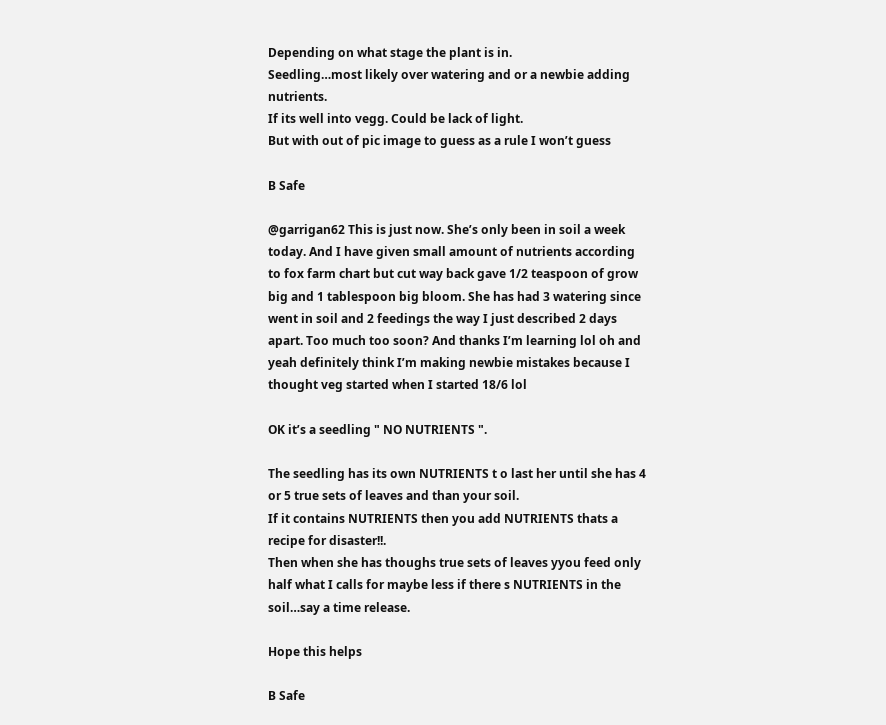Depending on what stage the plant is in.
Seedling…most likely over watering and or a newbie adding nutrients.
If its well into vegg. Could be lack of light.
But with out of pic image to guess as a rule I won’t guess

B Safe

@garrigan62 This is just now. She’s only been in soil a week today. And I have given small amount of nutrients according to fox farm chart but cut way back gave 1/2 teaspoon of grow big and 1 tablespoon big bloom. She has had 3 watering since went in soil and 2 feedings the way I just described 2 days apart. Too much too soon? And thanks I’m learning lol oh and yeah definitely think I’m making newbie mistakes because I thought veg started when I started 18/6 lol

OK it’s a seedling " NO NUTRIENTS ".

The seedling has its own NUTRIENTS t o last her until she has 4 or 5 true sets of leaves and than your soil.
If it contains NUTRIENTS then you add NUTRIENTS thats a recipe for disaster!!.
Then when she has thoughs true sets of leaves yyou feed only half what I calls for maybe less if there s NUTRIENTS in the soil…say a time release.

Hope this helps

B Safe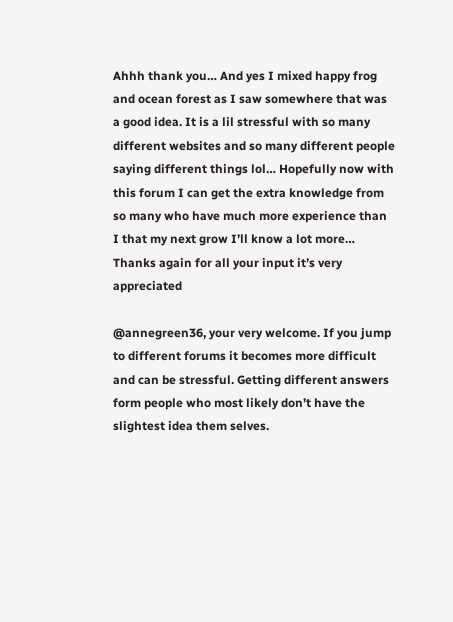Ahhh thank you… And yes I mixed happy frog and ocean forest as I saw somewhere that was a good idea. It is a lil stressful with so many different websites and so many different people saying different things lol… Hopefully now with this forum I can get the extra knowledge from so many who have much more experience than I that my next grow I’ll know a lot more… Thanks again for all your input it’s very appreciated

@annegreen36, your very welcome. If you jump to different forums it becomes more difficult and can be stressful. Getting different answers form people who most likely don’t have the slightest idea them selves.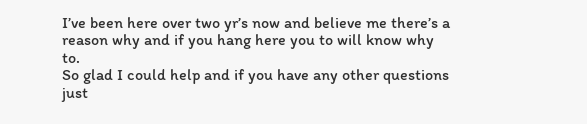I’ve been here over two yr’s now and believe me there’s a reason why and if you hang here you to will know why to.
So glad I could help and if you have any other questions just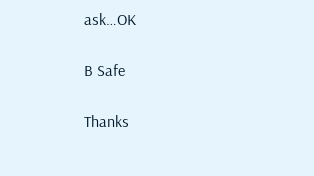ask…OK

B Safe

Thanks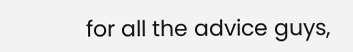for all the advice guys,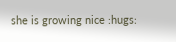she is growing nice :hugs: